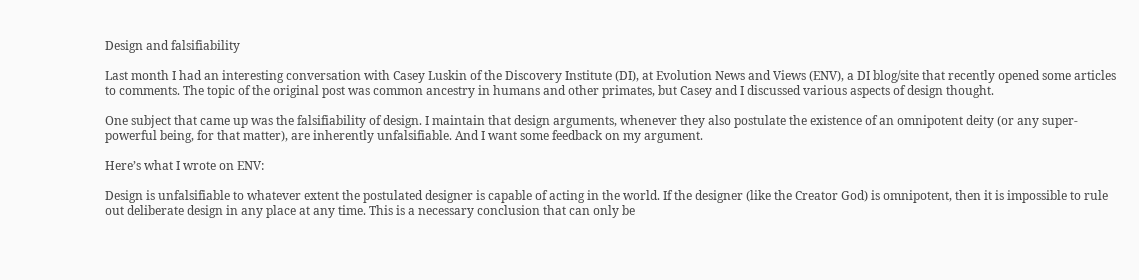Design and falsifiability

Last month I had an interesting conversation with Casey Luskin of the Discovery Institute (DI), at Evolution News and Views (ENV), a DI blog/site that recently opened some articles to comments. The topic of the original post was common ancestry in humans and other primates, but Casey and I discussed various aspects of design thought.

One subject that came up was the falsifiability of design. I maintain that design arguments, whenever they also postulate the existence of an omnipotent deity (or any super-powerful being, for that matter), are inherently unfalsifiable. And I want some feedback on my argument.

Here’s what I wrote on ENV:

Design is unfalsifiable to whatever extent the postulated designer is capable of acting in the world. If the designer (like the Creator God) is omnipotent, then it is impossible to rule out deliberate design in any place at any time. This is a necessary conclusion that can only be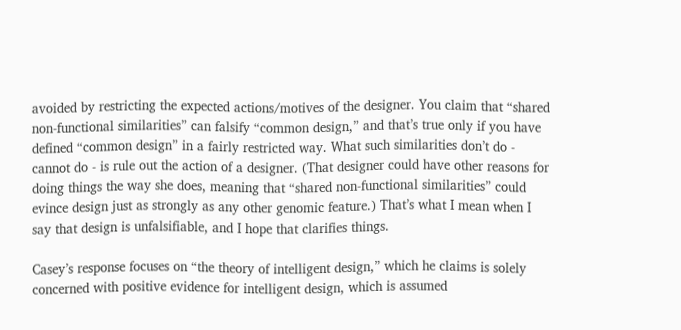avoided by restricting the expected actions/motives of the designer. You claim that “shared non-functional similarities” can falsify “common design,” and that’s true only if you have defined “common design” in a fairly restricted way. What such similarities don’t do - cannot do - is rule out the action of a designer. (That designer could have other reasons for doing things the way she does, meaning that “shared non-functional similarities” could evince design just as strongly as any other genomic feature.) That’s what I mean when I say that design is unfalsifiable, and I hope that clarifies things.

Casey’s response focuses on “the theory of intelligent design,” which he claims is solely concerned with positive evidence for intelligent design, which is assumed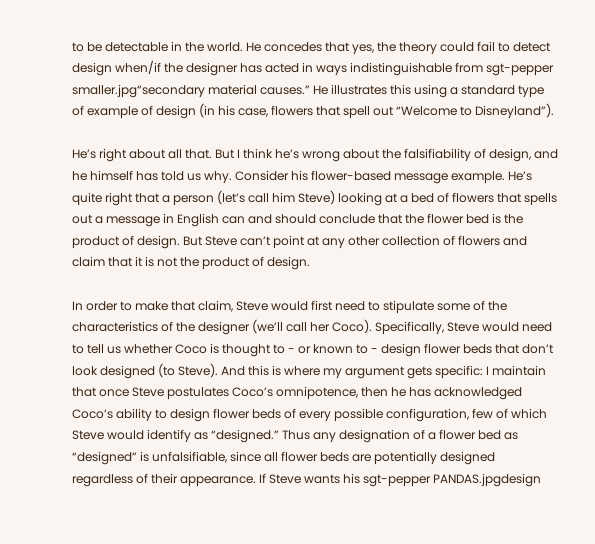to be detectable in the world. He concedes that yes, the theory could fail to detect design when/if the designer has acted in ways indistinguishable from sgt-pepper smaller.jpg“secondary material causes.” He illustrates this using a standard type of example of design (in his case, flowers that spell out “Welcome to Disneyland”).

He’s right about all that. But I think he’s wrong about the falsifiability of design, and he himself has told us why. Consider his flower-based message example. He’s quite right that a person (let’s call him Steve) looking at a bed of flowers that spells out a message in English can and should conclude that the flower bed is the product of design. But Steve can’t point at any other collection of flowers and claim that it is not the product of design.

In order to make that claim, Steve would first need to stipulate some of the characteristics of the designer (we’ll call her Coco). Specifically, Steve would need to tell us whether Coco is thought to - or known to - design flower beds that don’t look designed (to Steve). And this is where my argument gets specific: I maintain that once Steve postulates Coco’s omnipotence, then he has acknowledged Coco’s ability to design flower beds of every possible configuration, few of which Steve would identify as “designed.” Thus any designation of a flower bed as “designed” is unfalsifiable, since all flower beds are potentially designed regardless of their appearance. If Steve wants his sgt-pepper PANDAS.jpgdesign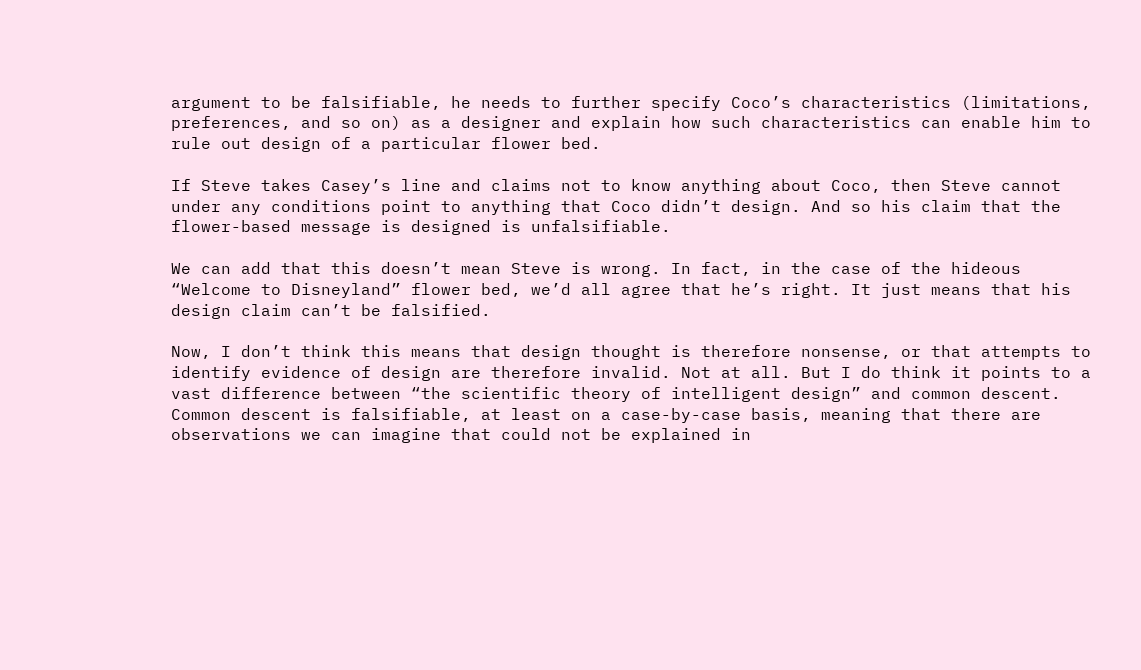argument to be falsifiable, he needs to further specify Coco’s characteristics (limitations, preferences, and so on) as a designer and explain how such characteristics can enable him to rule out design of a particular flower bed.

If Steve takes Casey’s line and claims not to know anything about Coco, then Steve cannot under any conditions point to anything that Coco didn’t design. And so his claim that the flower-based message is designed is unfalsifiable.

We can add that this doesn’t mean Steve is wrong. In fact, in the case of the hideous “Welcome to Disneyland” flower bed, we’d all agree that he’s right. It just means that his design claim can’t be falsified.

Now, I don’t think this means that design thought is therefore nonsense, or that attempts to identify evidence of design are therefore invalid. Not at all. But I do think it points to a vast difference between “the scientific theory of intelligent design” and common descent. Common descent is falsifiable, at least on a case-by-case basis, meaning that there are observations we can imagine that could not be explained in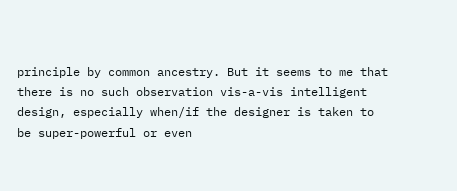principle by common ancestry. But it seems to me that there is no such observation vis-a-vis intelligent design, especially when/if the designer is taken to be super-powerful or even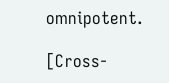omnipotent.

[Cross-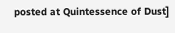posted at Quintessence of Dust]